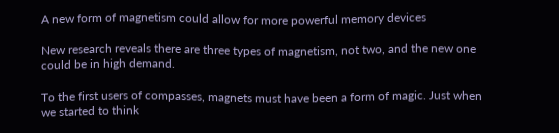A new form of magnetism could allow for more powerful memory devices

New research reveals there are three types of magnetism, not two, and the new one could be in high demand.

To the first users of compasses, magnets must have been a form of magic. Just when we started to think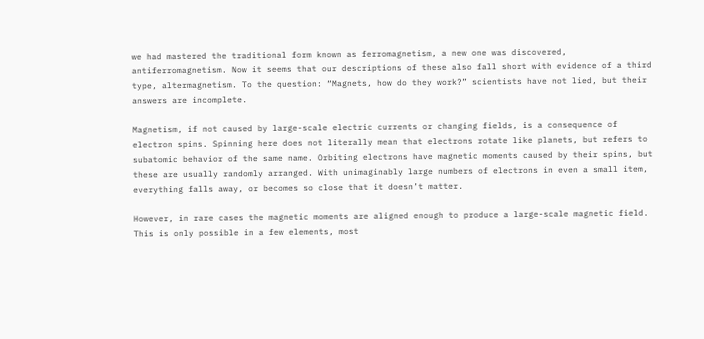we had mastered the traditional form known as ferromagnetism, a new one was discovered, antiferromagnetism. Now it seems that our descriptions of these also fall short with evidence of a third type, altermagnetism. To the question: “Magnets, how do they work?” scientists have not lied, but their answers are incomplete.

Magnetism, if not caused by large-scale electric currents or changing fields, is a consequence of electron spins. Spinning here does not literally mean that electrons rotate like planets, but refers to subatomic behavior of the same name. Orbiting electrons have magnetic moments caused by their spins, but these are usually randomly arranged. With unimaginably large numbers of electrons in even a small item, everything falls away, or becomes so close that it doesn’t matter.

However, in rare cases the magnetic moments are aligned enough to produce a large-scale magnetic field. This is only possible in a few elements, most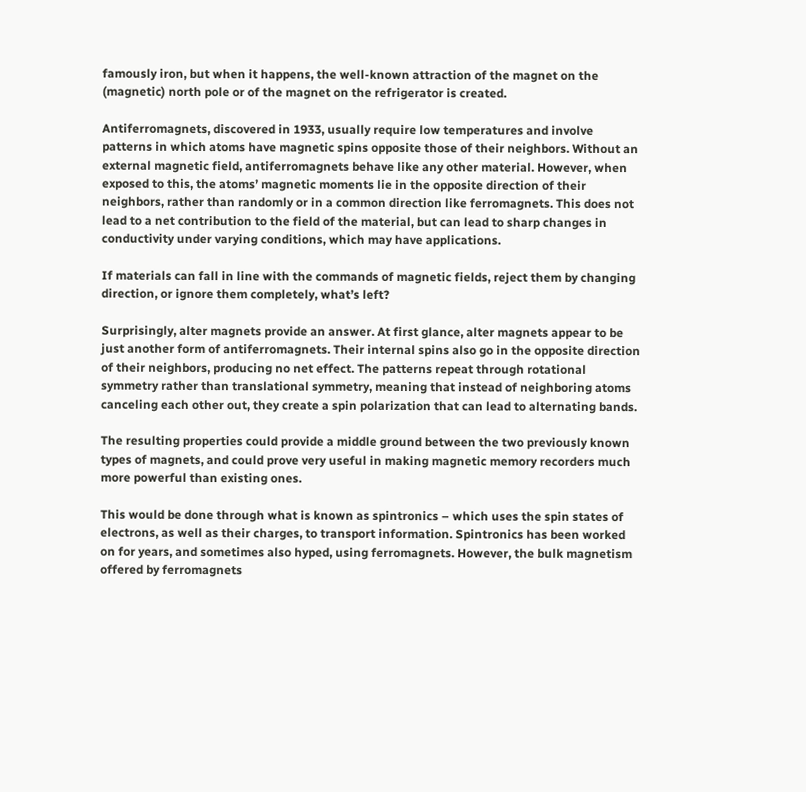famously iron, but when it happens, the well-known attraction of the magnet on the (magnetic) north pole or of the magnet on the refrigerator is created.

Antiferromagnets, discovered in 1933, usually require low temperatures and involve patterns in which atoms have magnetic spins opposite those of their neighbors. Without an external magnetic field, antiferromagnets behave like any other material. However, when exposed to this, the atoms’ magnetic moments lie in the opposite direction of their neighbors, rather than randomly or in a common direction like ferromagnets. This does not lead to a net contribution to the field of the material, but can lead to sharp changes in conductivity under varying conditions, which may have applications.

If materials can fall in line with the commands of magnetic fields, reject them by changing direction, or ignore them completely, what’s left?

Surprisingly, alter magnets provide an answer. At first glance, alter magnets appear to be just another form of antiferromagnets. Their internal spins also go in the opposite direction of their neighbors, producing no net effect. The patterns repeat through rotational symmetry rather than translational symmetry, meaning that instead of neighboring atoms canceling each other out, they create a spin polarization that can lead to alternating bands.

The resulting properties could provide a middle ground between the two previously known types of magnets, and could prove very useful in making magnetic memory recorders much more powerful than existing ones.

This would be done through what is known as spintronics – which uses the spin states of electrons, as well as their charges, to transport information. Spintronics has been worked on for years, and sometimes also hyped, using ferromagnets. However, the bulk magnetism offered by ferromagnets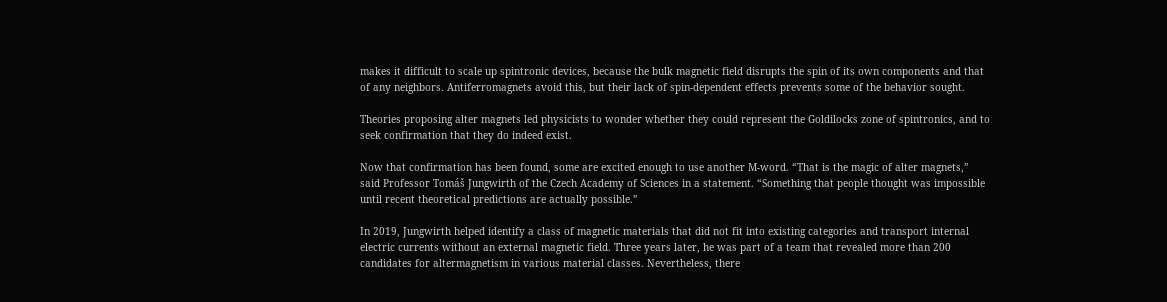makes it difficult to scale up spintronic devices, because the bulk magnetic field disrupts the spin of its own components and that of any neighbors. Antiferromagnets avoid this, but their lack of spin-dependent effects prevents some of the behavior sought.

Theories proposing alter magnets led physicists to wonder whether they could represent the Goldilocks zone of spintronics, and to seek confirmation that they do indeed exist.

Now that confirmation has been found, some are excited enough to use another M-word. “That is the magic of alter magnets,” said Professor Tomáš Jungwirth of the Czech Academy of Sciences in a statement. “Something that people thought was impossible until recent theoretical predictions are actually possible.”

In 2019, Jungwirth helped identify a class of magnetic materials that did not fit into existing categories and transport internal electric currents without an external magnetic field. Three years later, he was part of a team that revealed more than 200 candidates for altermagnetism in various material classes. Nevertheless, there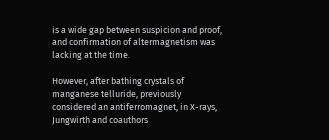is a wide gap between suspicion and proof, and confirmation of altermagnetism was lacking at the time.

However, after bathing crystals of manganese telluride, previously considered an antiferromagnet, in X-rays, Jungwirth and coauthors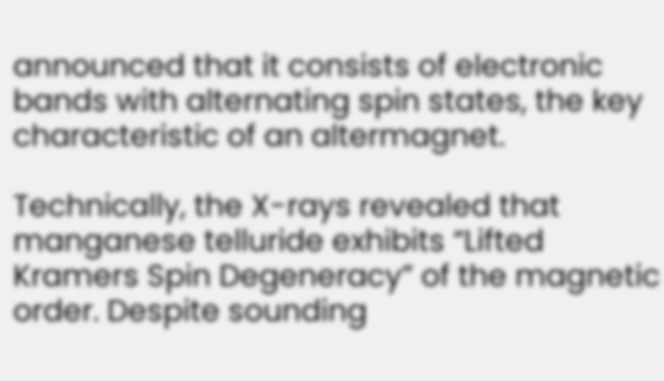announced that it consists of electronic bands with alternating spin states, the key characteristic of an altermagnet.

Technically, the X-rays revealed that manganese telluride exhibits “Lifted Kramers Spin Degeneracy” of the magnetic order. Despite sounding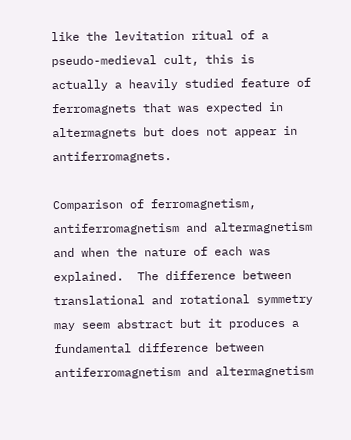like the levitation ritual of a pseudo-medieval cult, this is actually a heavily studied feature of ferromagnets that was expected in altermagnets but does not appear in antiferromagnets.

Comparison of ferromagnetism, antiferromagnetism and altermagnetism and when the nature of each was explained.  The difference between translational and rotational symmetry may seem abstract but it produces a fundamental difference between antiferromagnetism and altermagnetism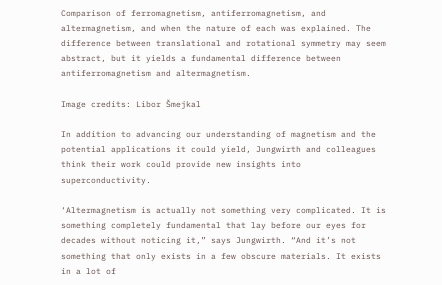Comparison of ferromagnetism, antiferromagnetism, and altermagnetism, and when the nature of each was explained. The difference between translational and rotational symmetry may seem abstract, but it yields a fundamental difference between antiferromagnetism and altermagnetism.

Image credits: Libor Šmejkal

In addition to advancing our understanding of magnetism and the potential applications it could yield, Jungwirth and colleagues think their work could provide new insights into superconductivity.

‘Altermagnetism is actually not something very complicated. It is something completely fundamental that lay before our eyes for decades without noticing it,” says Jungwirth. “And it’s not something that only exists in a few obscure materials. It exists in a lot of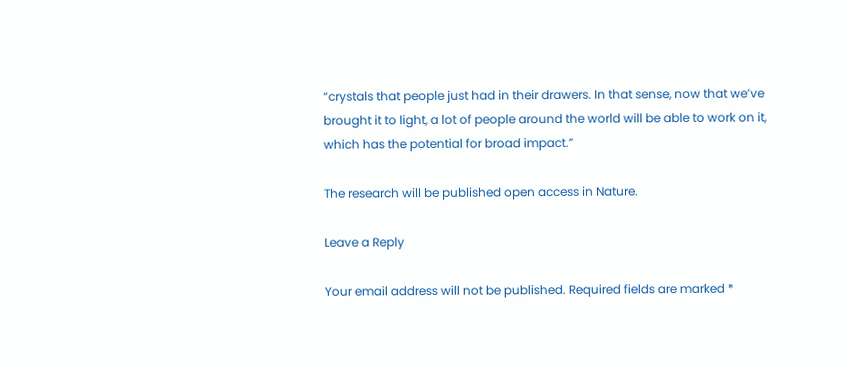“crystals that people just had in their drawers. In that sense, now that we’ve brought it to light, a lot of people around the world will be able to work on it, which has the potential for broad impact.”

The research will be published open access in Nature.

Leave a Reply

Your email address will not be published. Required fields are marked *